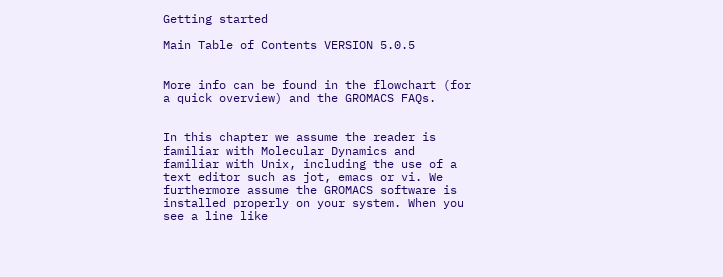Getting started

Main Table of Contents VERSION 5.0.5


More info can be found in the flowchart (for a quick overview) and the GROMACS FAQs.


In this chapter we assume the reader is familiar with Molecular Dynamics and familiar with Unix, including the use of a text editor such as jot, emacs or vi. We furthermore assume the GROMACS software is installed properly on your system. When you see a line like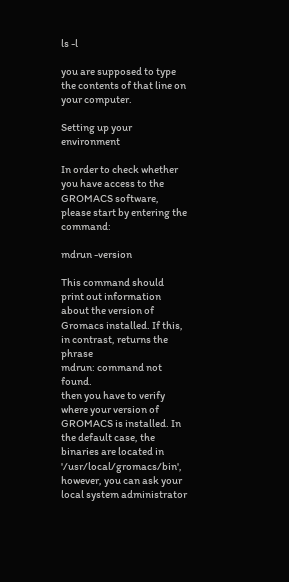ls -l

you are supposed to type the contents of that line on your computer.

Setting up your environment

In order to check whether you have access to the GROMACS software, please start by entering the command:

mdrun -version

This command should print out information about the version of Gromacs installed. If this, in contrast, returns the phrase
mdrun: command not found.
then you have to verify where your version of GROMACS is installed. In the default case, the binaries are located in '/usr/local/gromacs/bin', however, you can ask your local system administrator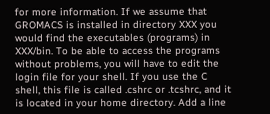for more information. If we assume that GROMACS is installed in directory XXX you would find the executables (programs) in XXX/bin. To be able to access the programs without problems, you will have to edit the login file for your shell. If you use the C shell, this file is called .cshrc or .tcshrc, and it is located in your home directory. Add a line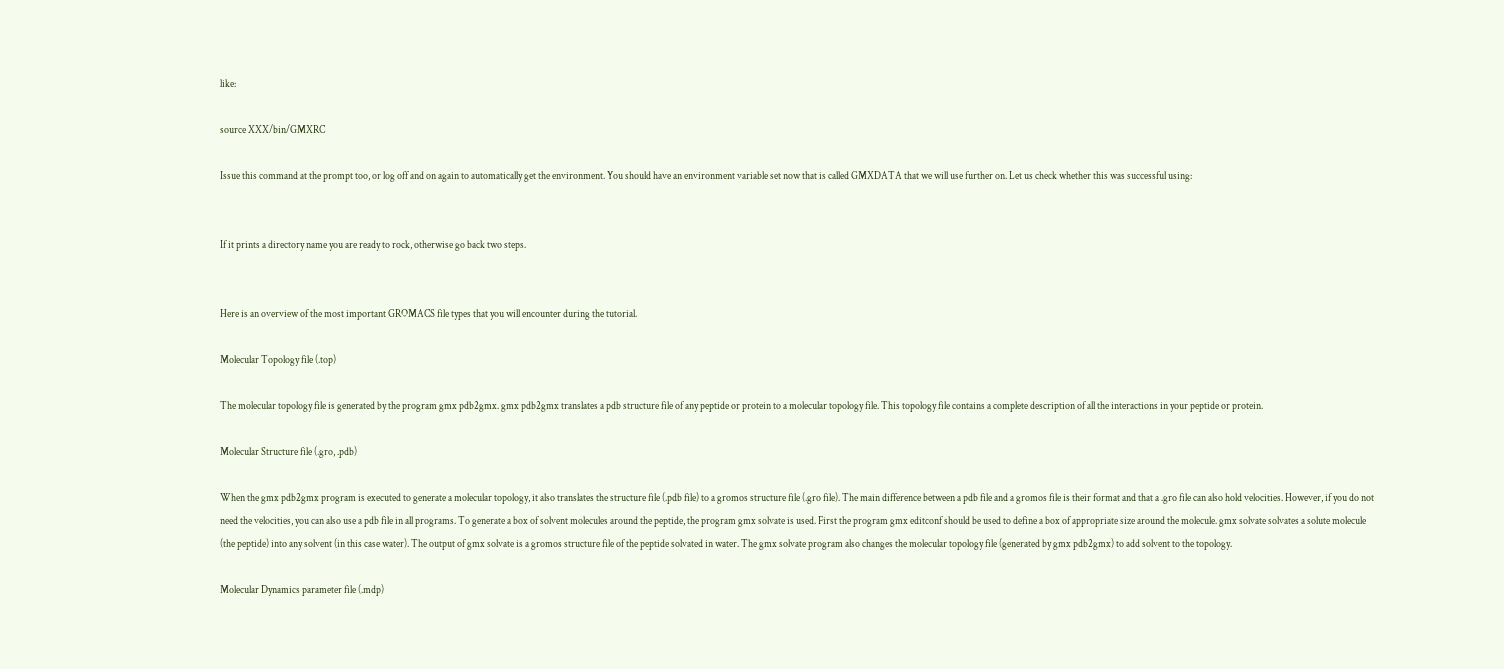like:

source XXX/bin/GMXRC

Issue this command at the prompt too, or log off and on again to automatically get the environment. You should have an environment variable set now that is called GMXDATA that we will use further on. Let us check whether this was successful using:


If it prints a directory name you are ready to rock, otherwise go back two steps.


Here is an overview of the most important GROMACS file types that you will encounter during the tutorial.

Molecular Topology file (.top)

The molecular topology file is generated by the program gmx pdb2gmx. gmx pdb2gmx translates a pdb structure file of any peptide or protein to a molecular topology file. This topology file contains a complete description of all the interactions in your peptide or protein.

Molecular Structure file (.gro, .pdb)

When the gmx pdb2gmx program is executed to generate a molecular topology, it also translates the structure file (.pdb file) to a gromos structure file (.gro file). The main difference between a pdb file and a gromos file is their format and that a .gro file can also hold velocities. However, if you do not need the velocities, you can also use a pdb file in all programs. To generate a box of solvent molecules around the peptide, the program gmx solvate is used. First the program gmx editconf should be used to define a box of appropriate size around the molecule. gmx solvate solvates a solute molecule (the peptide) into any solvent (in this case water). The output of gmx solvate is a gromos structure file of the peptide solvated in water. The gmx solvate program also changes the molecular topology file (generated by gmx pdb2gmx) to add solvent to the topology.

Molecular Dynamics parameter file (.mdp)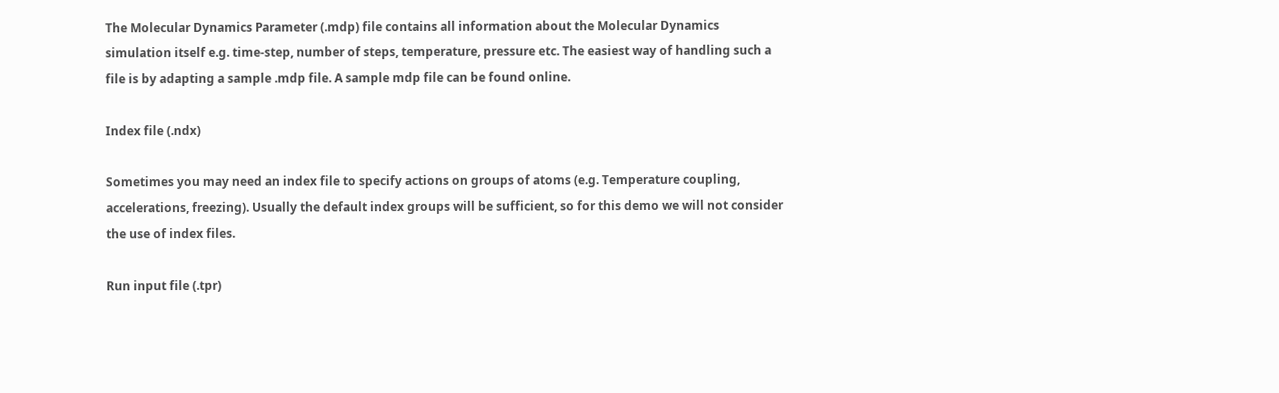The Molecular Dynamics Parameter (.mdp) file contains all information about the Molecular Dynamics simulation itself e.g. time-step, number of steps, temperature, pressure etc. The easiest way of handling such a file is by adapting a sample .mdp file. A sample mdp file can be found online.

Index file (.ndx)

Sometimes you may need an index file to specify actions on groups of atoms (e.g. Temperature coupling, accelerations, freezing). Usually the default index groups will be sufficient, so for this demo we will not consider the use of index files.

Run input file (.tpr)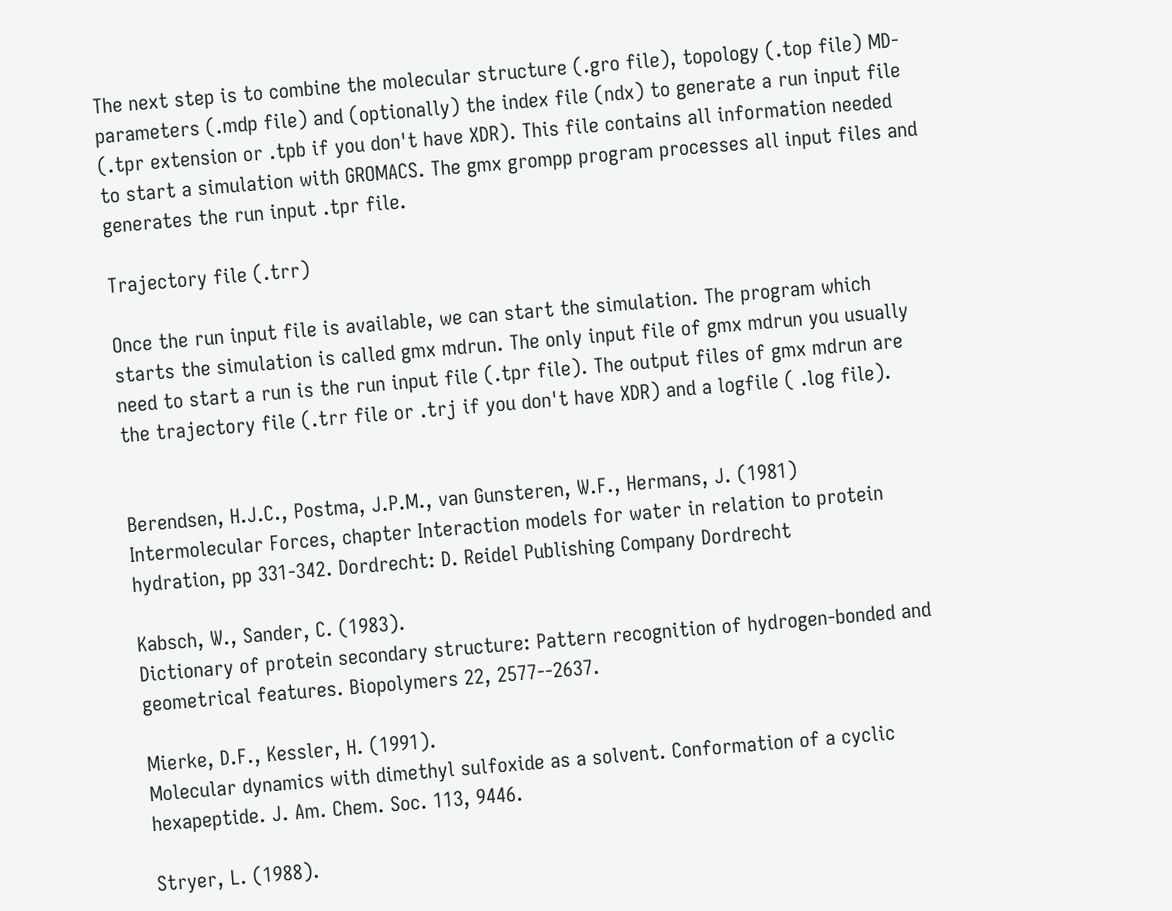The next step is to combine the molecular structure (.gro file), topology (.top file) MD-parameters (.mdp file) and (optionally) the index file (ndx) to generate a run input file (.tpr extension or .tpb if you don't have XDR). This file contains all information needed to start a simulation with GROMACS. The gmx grompp program processes all input files and generates the run input .tpr file.

Trajectory file (.trr)

Once the run input file is available, we can start the simulation. The program which starts the simulation is called gmx mdrun. The only input file of gmx mdrun you usually need to start a run is the run input file (.tpr file). The output files of gmx mdrun are the trajectory file (.trr file or .trj if you don't have XDR) and a logfile ( .log file).


Berendsen, H.J.C., Postma, J.P.M., van Gunsteren, W.F., Hermans, J. (1981)
Intermolecular Forces, chapter Interaction models for water in relation to protein hydration, pp 331-342. Dordrecht: D. Reidel Publishing Company Dordrecht

Kabsch, W., Sander, C. (1983).
Dictionary of protein secondary structure: Pattern recognition of hydrogen-bonded and geometrical features. Biopolymers 22, 2577--2637.

Mierke, D.F., Kessler, H. (1991).
Molecular dynamics with dimethyl sulfoxide as a solvent. Conformation of a cyclic hexapeptide. J. Am. Chem. Soc. 113, 9446.

Stryer, L. (1988).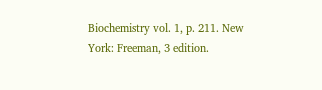Biochemistry vol. 1, p. 211. New York: Freeman, 3 edition.